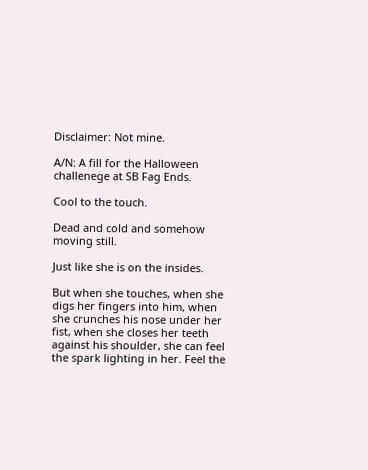Disclaimer: Not mine.

A/N: A fill for the Halloween challenege at SB Fag Ends.

Cool to the touch.

Dead and cold and somehow moving still.

Just like she is on the insides.

But when she touches, when she digs her fingers into him, when she crunches his nose under her fist, when she closes her teeth against his shoulder, she can feel the spark lighting in her. Feel the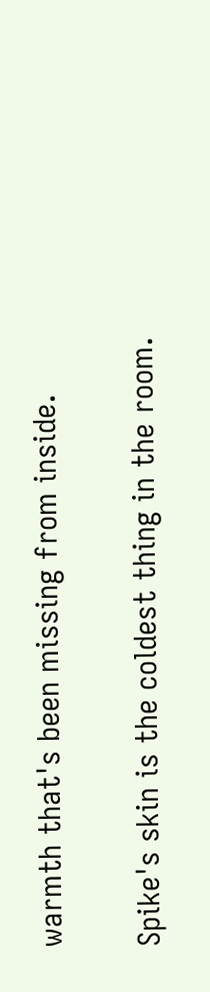warmth that's been missing from inside.

Spike's skin is the coldest thing in the room.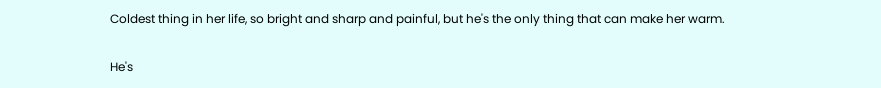Coldest thing in her life, so bright and sharp and painful, but he's the only thing that can make her warm.

He's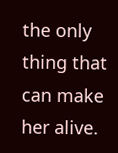the only thing that can make her alive.